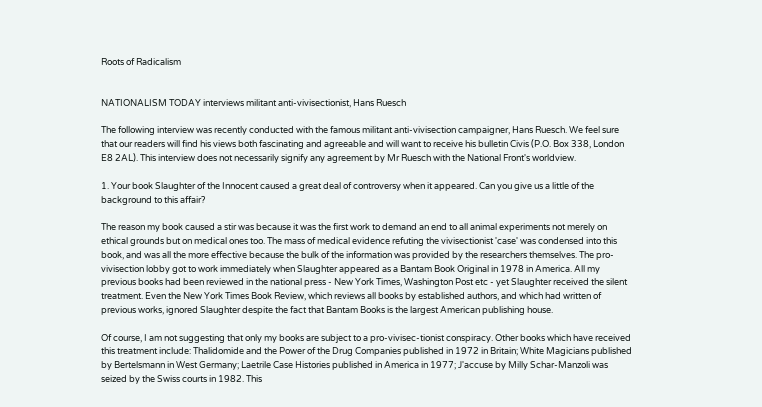Roots of Radicalism


NATIONALISM TODAY interviews militant anti-vivisectionist, Hans Ruesch

The following interview was recently conducted with the famous militant anti-vivisection campaigner, Hans Ruesch. We feel sure that our readers will find his views both fascinating and agreeable and will want to receive his bulletin Civis (P.O. Box 338, London E8 2AL). This interview does not necessarily signify any agreement by Mr Ruesch with the National Front's worldview.

1. Your book Slaughter of the Innocent caused a great deal of controversy when it appeared. Can you give us a little of the background to this affair?

The reason my book caused a stir was because it was the first work to demand an end to all animal experiments not merely on ethical grounds but on medical ones too. The mass of medical evidence refuting the vivisectionist 'case' was condensed into this book, and was all the more effective because the bulk of the information was provided by the researchers themselves. The pro-vivisection lobby got to work immediately when Slaughter appeared as a Bantam Book Original in 1978 in America. All my previous books had been reviewed in the national press - New York Times, Washington Post etc - yet Slaughter received the silent treatment. Even the New York Times Book Review, which reviews all books by established authors, and which had written of previous works, ignored Slaughter despite the fact that Bantam Books is the largest American publishing house.

Of course, I am not suggesting that only my books are subject to a pro-vivisec-tionist conspiracy. Other books which have received this treatment include: Thalidomide and the Power of the Drug Companies published in 1972 in Britain; White Magicians published by Bertelsmann in West Germany; Laetrile Case Histories published in America in 1977; J'accuse by Milly Schar-Manzoli was seized by the Swiss courts in 1982. This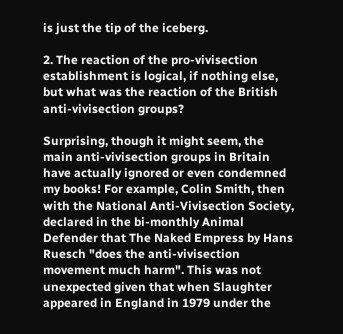is just the tip of the iceberg.

2. The reaction of the pro-vivisection establishment is logical, if nothing else, but what was the reaction of the British anti-vivisection groups?

Surprising, though it might seem, the main anti-vivisection groups in Britain have actually ignored or even condemned my books! For example, Colin Smith, then with the National Anti-Vivisection Society, declared in the bi-monthly Animal Defender that The Naked Empress by Hans Ruesch "does the anti-vivisection movement much harm". This was not unexpected given that when Slaughter appeared in England in 1979 under the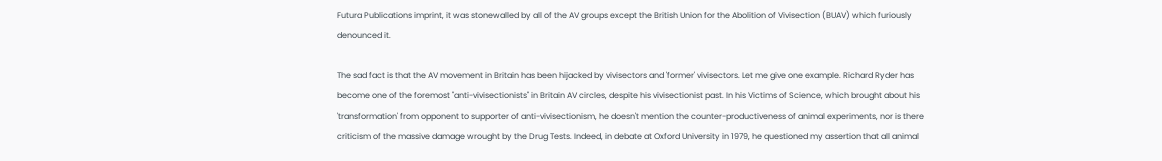Futura Publications imprint, it was stonewalled by all of the AV groups except the British Union for the Abolition of Vivisection (BUAV) which furiously denounced it.

The sad fact is that the AV movement in Britain has been hijacked by vivisectors and 'former' vivisectors. Let me give one example. Richard Ryder has become one of the foremost "anti-vivisectionists" in Britain AV circles, despite his vivisectionist past. In his Victims of Science, which brought about his 'transformation' from opponent to supporter of anti-vivisectionism, he doesn't mention the counter-productiveness of animal experiments, nor is there criticism of the massive damage wrought by the Drug Tests. Indeed, in debate at Oxford University in 1979, he questioned my assertion that all animal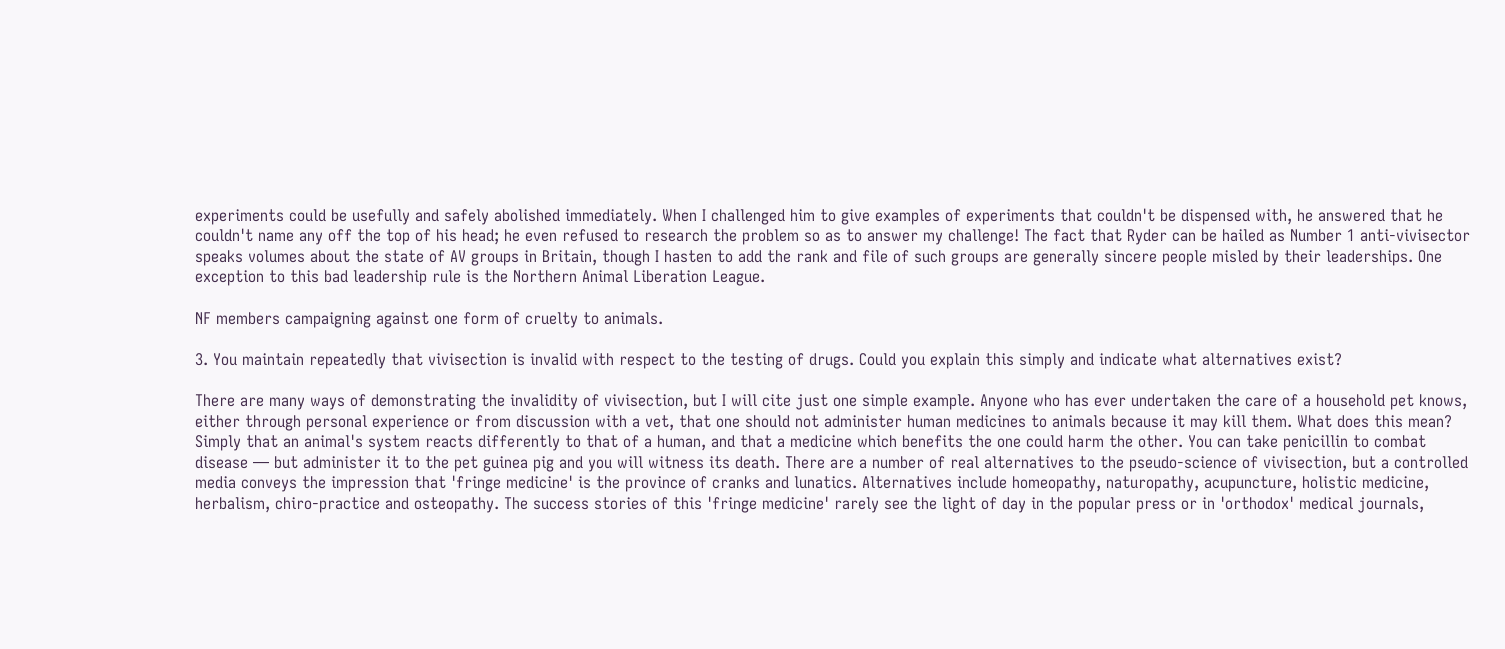experiments could be usefully and safely abolished immediately. When I challenged him to give examples of experiments that couldn't be dispensed with, he answered that he couldn't name any off the top of his head; he even refused to research the problem so as to answer my challenge! The fact that Ryder can be hailed as Number 1 anti-vivisector speaks volumes about the state of AV groups in Britain, though I hasten to add the rank and file of such groups are generally sincere people misled by their leaderships. One exception to this bad leadership rule is the Northern Animal Liberation League.

NF members campaigning against one form of cruelty to animals.

3. You maintain repeatedly that vivisection is invalid with respect to the testing of drugs. Could you explain this simply and indicate what alternatives exist?

There are many ways of demonstrating the invalidity of vivisection, but I will cite just one simple example. Anyone who has ever undertaken the care of a household pet knows, either through personal experience or from discussion with a vet, that one should not administer human medicines to animals because it may kill them. What does this mean? Simply that an animal's system reacts differently to that of a human, and that a medicine which benefits the one could harm the other. You can take penicillin to combat disease ― but administer it to the pet guinea pig and you will witness its death. There are a number of real alternatives to the pseudo-science of vivisection, but a controlled media conveys the impression that 'fringe medicine' is the province of cranks and lunatics. Alternatives include homeopathy, naturopathy, acupuncture, holistic medicine, herbalism, chiro-practice and osteopathy. The success stories of this 'fringe medicine' rarely see the light of day in the popular press or in 'orthodox' medical journals,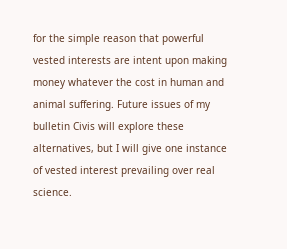for the simple reason that powerful vested interests are intent upon making money whatever the cost in human and animal suffering. Future issues of my bulletin Civis will explore these alternatives, but I will give one instance of vested interest prevailing over real science.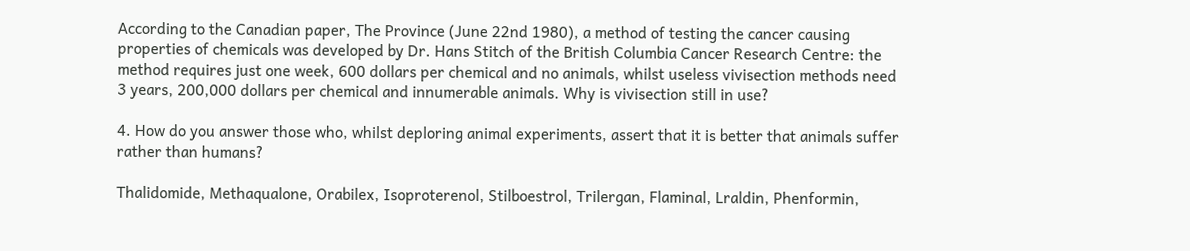According to the Canadian paper, The Province (June 22nd 1980), a method of testing the cancer causing properties of chemicals was developed by Dr. Hans Stitch of the British Columbia Cancer Research Centre: the method requires just one week, 600 dollars per chemical and no animals, whilst useless vivisection methods need 3 years, 200,000 dollars per chemical and innumerable animals. Why is vivisection still in use?

4. How do you answer those who, whilst deploring animal experiments, assert that it is better that animals suffer rather than humans?

Thalidomide, Methaqualone, Orabilex, Isoproterenol, Stilboestrol, Trilergan, Flaminal, Lraldin, Phenformin,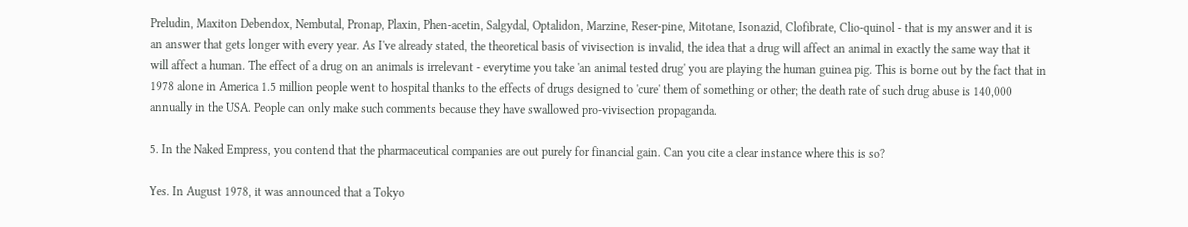Preludin, Maxiton Debendox, Nembutal, Pronap, Plaxin, Phen-acetin, Salgydal, Optalidon, Marzine, Reser-pine, Mitotane, Isonazid, Clofibrate, Clio-quinol - that is my answer and it is an answer that gets longer with every year. As I've already stated, the theoretical basis of vivisection is invalid, the idea that a drug will affect an animal in exactly the same way that it will affect a human. The effect of a drug on an animals is irrelevant - everytime you take 'an animal tested drug' you are playing the human guinea pig. This is borne out by the fact that in 1978 alone in America 1.5 million people went to hospital thanks to the effects of drugs designed to 'cure' them of something or other; the death rate of such drug abuse is 140,000 annually in the USA. People can only make such comments because they have swallowed pro-vivisection propaganda.

5. In the Naked Empress, you contend that the pharmaceutical companies are out purely for financial gain. Can you cite a clear instance where this is so?

Yes. In August 1978, it was announced that a Tokyo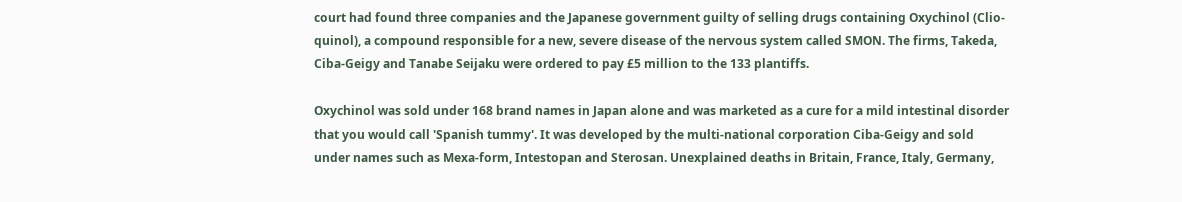court had found three companies and the Japanese government guilty of selling drugs containing Oxychinol (Clio-quinol), a compound responsible for a new, severe disease of the nervous system called SMON. The firms, Takeda, Ciba-Geigy and Tanabe Seijaku were ordered to pay £5 million to the 133 plantiffs.

Oxychinol was sold under 168 brand names in Japan alone and was marketed as a cure for a mild intestinal disorder that you would call 'Spanish tummy'. It was developed by the multi-national corporation Ciba-Geigy and sold under names such as Mexa-form, Intestopan and Sterosan. Unexplained deaths in Britain, France, Italy, Germany,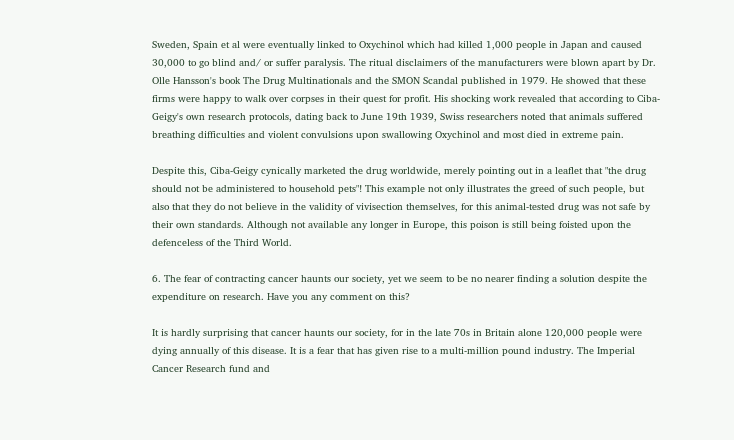Sweden, Spain et al were eventually linked to Oxychinol which had killed 1,000 people in Japan and caused 30,000 to go blind and/ or suffer paralysis. The ritual disclaimers of the manufacturers were blown apart by Dr. Olle Hansson's book The Drug Multinationals and the SMON Scandal published in 1979. He showed that these firms were happy to walk over corpses in their quest for profit. His shocking work revealed that according to Ciba-Geigy's own research protocols, dating back to June 19th 1939, Swiss researchers noted that animals suffered breathing difficulties and violent convulsions upon swallowing Oxychinol and most died in extreme pain.

Despite this, Ciba-Geigy cynically marketed the drug worldwide, merely pointing out in a leaflet that "the drug should not be administered to household pets"! This example not only illustrates the greed of such people, but also that they do not believe in the validity of vivisection themselves, for this animal-tested drug was not safe by their own standards. Although not available any longer in Europe, this poison is still being foisted upon the defenceless of the Third World.

6. The fear of contracting cancer haunts our society, yet we seem to be no nearer finding a solution despite the expenditure on research. Have you any comment on this?

It is hardly surprising that cancer haunts our society, for in the late 70s in Britain alone 120,000 people were dying annually of this disease. It is a fear that has given rise to a multi-million pound industry. The Imperial Cancer Research fund and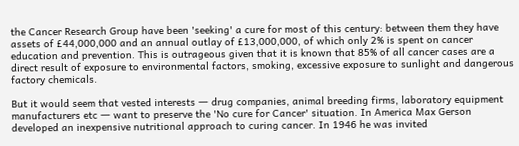the Cancer Research Group have been 'seeking' a cure for most of this century: between them they have assets of £44,000,000 and an annual outlay of £13,000,000, of which only 2% is spent on cancer education and prevention. This is outrageous given that it is known that 85% of all cancer cases are a direct result of exposure to environmental factors, smoking, excessive exposure to sunlight and dangerous factory chemicals.

But it would seem that vested interests ― drug companies, animal breeding firms, laboratory equipment manufacturers etc ― want to preserve the 'No cure for Cancer' situation. In America Max Gerson developed an inexpensive nutritional approach to curing cancer. In 1946 he was invited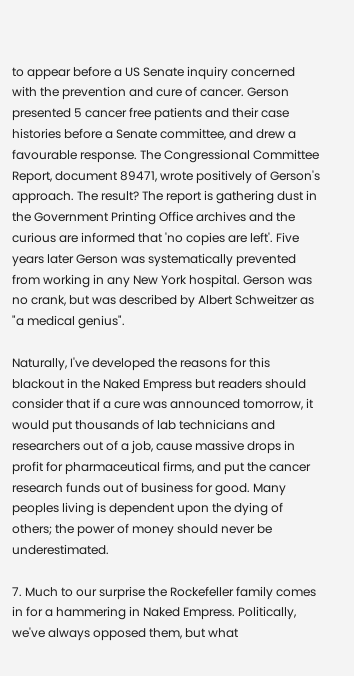to appear before a US Senate inquiry concerned with the prevention and cure of cancer. Gerson presented 5 cancer free patients and their case histories before a Senate committee, and drew a favourable response. The Congressional Committee Report, document 89471, wrote positively of Gerson's approach. The result? The report is gathering dust in the Government Printing Office archives and the curious are informed that 'no copies are left'. Five years later Gerson was systematically prevented from working in any New York hospital. Gerson was no crank, but was described by Albert Schweitzer as "a medical genius".

Naturally, I've developed the reasons for this blackout in the Naked Empress but readers should consider that if a cure was announced tomorrow, it would put thousands of lab technicians and researchers out of a job, cause massive drops in profit for pharmaceutical firms, and put the cancer research funds out of business for good. Many peoples living is dependent upon the dying of others; the power of money should never be underestimated.

7. Much to our surprise the Rockefeller family comes in for a hammering in Naked Empress. Politically, we've always opposed them, but what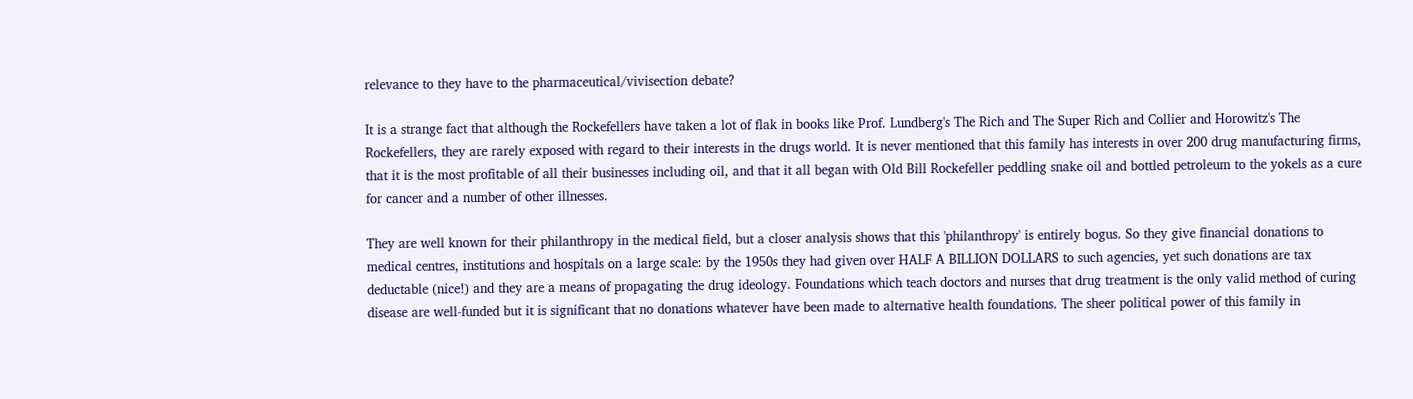relevance to they have to the pharmaceutical/vivisection debate?

It is a strange fact that although the Rockefellers have taken a lot of flak in books like Prof. Lundberg's The Rich and The Super Rich and Collier and Horowitz's The Rockefellers, they are rarely exposed with regard to their interests in the drugs world. It is never mentioned that this family has interests in over 200 drug manufacturing firms, that it is the most profitable of all their businesses including oil, and that it all began with Old Bill Rockefeller peddling snake oil and bottled petroleum to the yokels as a cure for cancer and a number of other illnesses.

They are well known for their philanthropy in the medical field, but a closer analysis shows that this 'philanthropy' is entirely bogus. So they give financial donations to medical centres, institutions and hospitals on a large scale: by the 1950s they had given over HALF A BILLION DOLLARS to such agencies, yet such donations are tax deductable (nice!) and they are a means of propagating the drug ideology. Foundations which teach doctors and nurses that drug treatment is the only valid method of curing disease are well-funded but it is significant that no donations whatever have been made to alternative health foundations. The sheer political power of this family in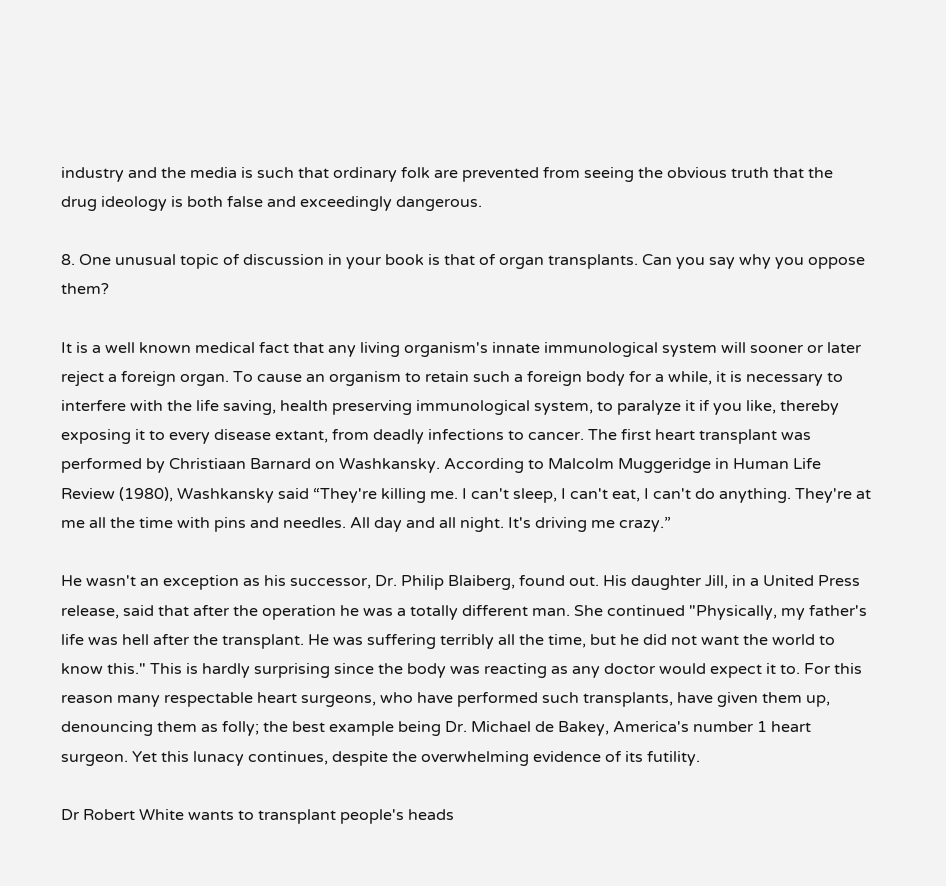industry and the media is such that ordinary folk are prevented from seeing the obvious truth that the drug ideology is both false and exceedingly dangerous.

8. One unusual topic of discussion in your book is that of organ transplants. Can you say why you oppose them?

It is a well known medical fact that any living organism's innate immunological system will sooner or later reject a foreign organ. To cause an organism to retain such a foreign body for a while, it is necessary to interfere with the life saving, health preserving immunological system, to paralyze it if you like, thereby exposing it to every disease extant, from deadly infections to cancer. The first heart transplant was performed by Christiaan Barnard on Washkansky. According to Malcolm Muggeridge in Human Life Review (1980), Washkansky said “They're killing me. I can't sleep, I can't eat, I can't do anything. They're at me all the time with pins and needles. All day and all night. It's driving me crazy.”

He wasn't an exception as his successor, Dr. Philip Blaiberg, found out. His daughter Jill, in a United Press release, said that after the operation he was a totally different man. She continued "Physically, my father's life was hell after the transplant. He was suffering terribly all the time, but he did not want the world to know this." This is hardly surprising since the body was reacting as any doctor would expect it to. For this reason many respectable heart surgeons, who have performed such transplants, have given them up, denouncing them as folly; the best example being Dr. Michael de Bakey, America's number 1 heart surgeon. Yet this lunacy continues, despite the overwhelming evidence of its futility.

Dr Robert White wants to transplant people's heads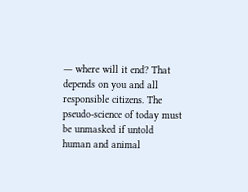― where will it end? That depends on you and all responsible citizens. The pseudo-science of today must be unmasked if untold human and animal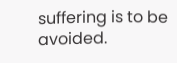suffering is to be avoided.